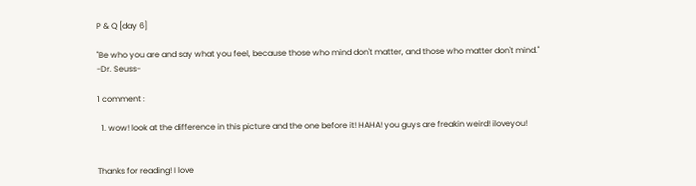P & Q [day 6]

"Be who you are and say what you feel, because those who mind don't matter, and those who matter don't mind."
-Dr. Seuss-

1 comment :

  1. wow! look at the difference in this picture and the one before it! HAHA! you guys are freakin weird! iloveyou!


Thanks for reading! I love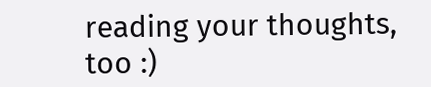reading your thoughts, too :)